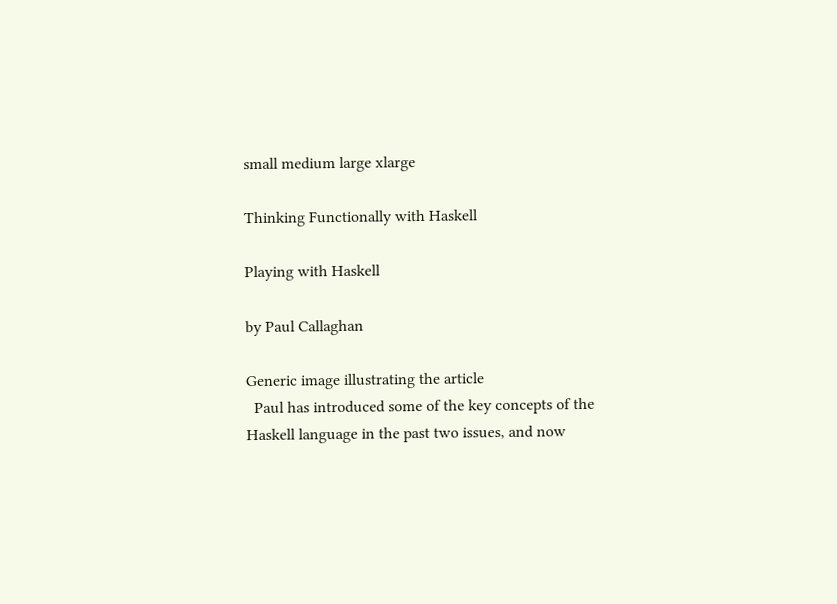small medium large xlarge

Thinking Functionally with Haskell

Playing with Haskell

by Paul Callaghan

Generic image illustrating the article
  Paul has introduced some of the key concepts of the Haskell language in the past two issues, and now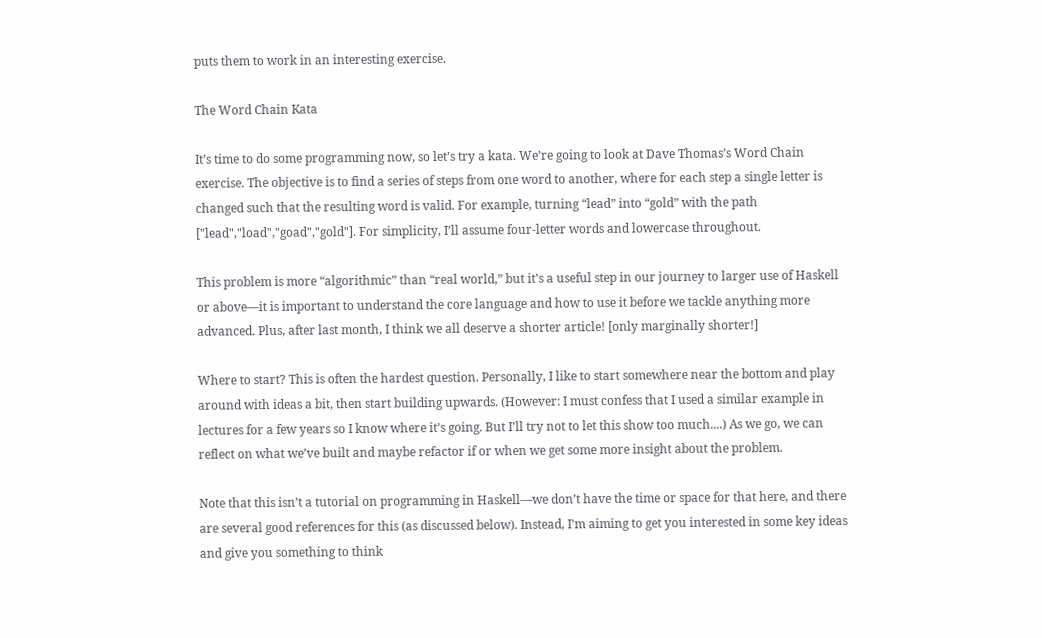puts them to work in an interesting exercise.

The Word Chain Kata

It’s time to do some programming now, so let’s try a kata. We’re going to look at Dave Thomas’s Word Chain exercise. The objective is to find a series of steps from one word to another, where for each step a single letter is changed such that the resulting word is valid. For example, turning “lead” into “gold” with the path ["lead","load","goad","gold"]. For simplicity, I’ll assume four-letter words and lowercase throughout.

This problem is more “algorithmic” than “real world,” but it’s a useful step in our journey to larger use of Haskell or above—it is important to understand the core language and how to use it before we tackle anything more advanced. Plus, after last month, I think we all deserve a shorter article! [only marginally shorter!]

Where to start? This is often the hardest question. Personally, I like to start somewhere near the bottom and play around with ideas a bit, then start building upwards. (However: I must confess that I used a similar example in lectures for a few years so I know where it’s going. But I’ll try not to let this show too much....) As we go, we can reflect on what we’ve built and maybe refactor if or when we get some more insight about the problem.

Note that this isn’t a tutorial on programming in Haskell—we don’t have the time or space for that here, and there are several good references for this (as discussed below). Instead, I’m aiming to get you interested in some key ideas and give you something to think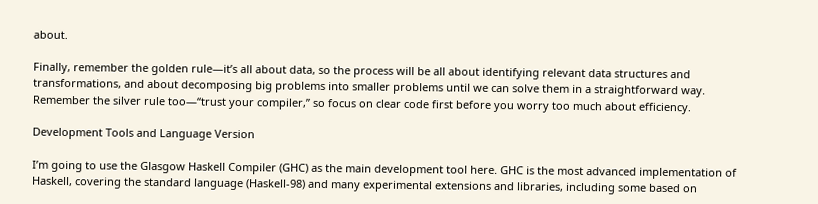about.

Finally, remember the golden rule—it’s all about data, so the process will be all about identifying relevant data structures and transformations, and about decomposing big problems into smaller problems until we can solve them in a straightforward way. Remember the silver rule too—“trust your compiler,” so focus on clear code first before you worry too much about efficiency.

Development Tools and Language Version

I’m going to use the Glasgow Haskell Compiler (GHC) as the main development tool here. GHC is the most advanced implementation of Haskell, covering the standard language (Haskell-98) and many experimental extensions and libraries, including some based on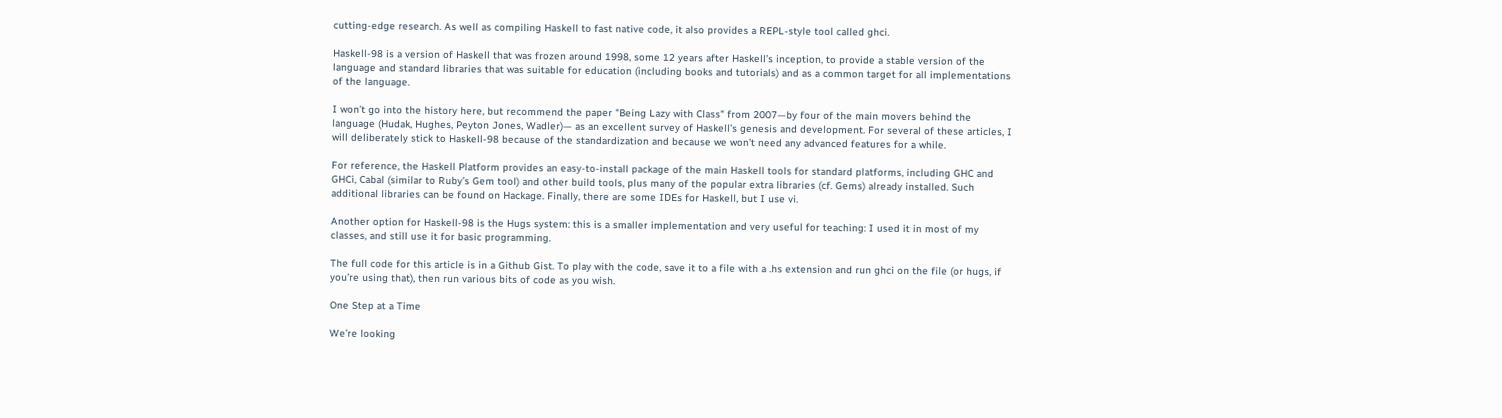cutting-edge research. As well as compiling Haskell to fast native code, it also provides a REPL-style tool called ghci.

Haskell-98 is a version of Haskell that was frozen around 1998, some 12 years after Haskell’s inception, to provide a stable version of the language and standard libraries that was suitable for education (including books and tutorials) and as a common target for all implementations of the language.

I won’t go into the history here, but recommend the paper "Being Lazy with Class" from 2007—by four of the main movers behind the language (Hudak, Hughes, Peyton Jones, Wadler)— as an excellent survey of Haskell’s genesis and development. For several of these articles, I will deliberately stick to Haskell-98 because of the standardization and because we won’t need any advanced features for a while.

For reference, the Haskell Platform provides an easy-to-install package of the main Haskell tools for standard platforms, including GHC and GHCi, Cabal (similar to Ruby’s Gem tool) and other build tools, plus many of the popular extra libraries (cf. Gems) already installed. Such additional libraries can be found on Hackage. Finally, there are some IDEs for Haskell, but I use vi.

Another option for Haskell-98 is the Hugs system: this is a smaller implementation and very useful for teaching: I used it in most of my classes, and still use it for basic programming.

The full code for this article is in a Github Gist. To play with the code, save it to a file with a .hs extension and run ghci on the file (or hugs, if you’re using that), then run various bits of code as you wish.

One Step at a Time

We’re looking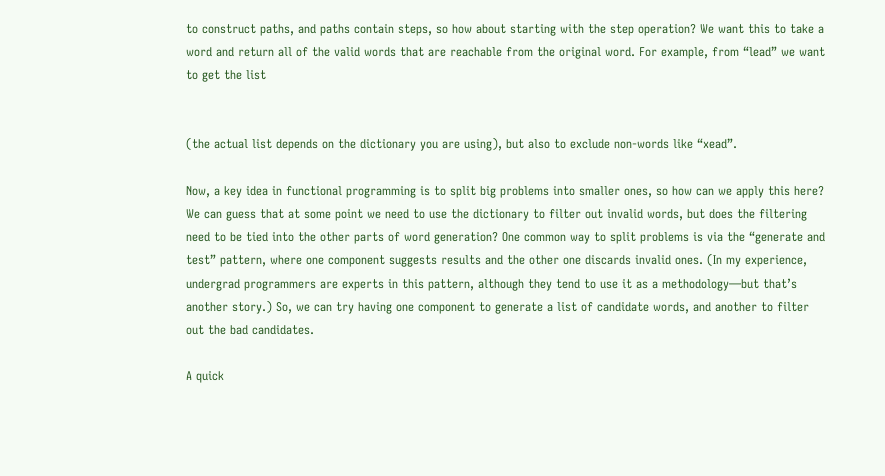to construct paths, and paths contain steps, so how about starting with the step operation? We want this to take a word and return all of the valid words that are reachable from the original word. For example, from “lead” we want to get the list


(the actual list depends on the dictionary you are using), but also to exclude non-words like “xead”.

Now, a key idea in functional programming is to split big problems into smaller ones, so how can we apply this here? We can guess that at some point we need to use the dictionary to filter out invalid words, but does the filtering need to be tied into the other parts of word generation? One common way to split problems is via the “generate and test” pattern, where one component suggests results and the other one discards invalid ones. (In my experience, undergrad programmers are experts in this pattern, although they tend to use it as a methodology—but that’s another story.) So, we can try having one component to generate a list of candidate words, and another to filter out the bad candidates.

A quick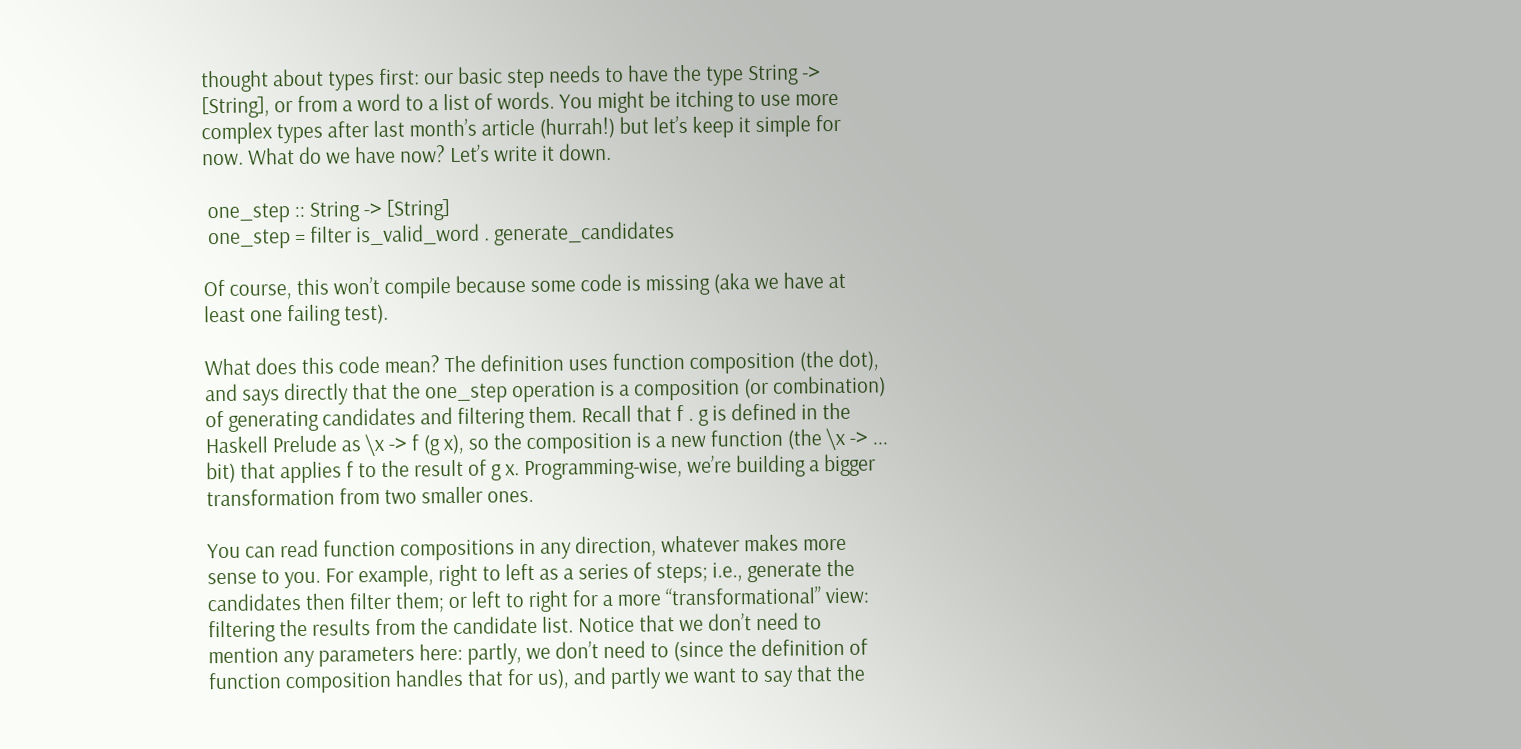thought about types first: our basic step needs to have the type String -> [String], or from a word to a list of words. You might be itching to use more complex types after last month’s article (hurrah!) but let’s keep it simple for now. What do we have now? Let’s write it down.

 one_step :: String -> [String]
 one_step = filter is_valid_word . generate_candidates

Of course, this won’t compile because some code is missing (aka we have at least one failing test).

What does this code mean? The definition uses function composition (the dot), and says directly that the one_step operation is a composition (or combination) of generating candidates and filtering them. Recall that f . g is defined in the Haskell Prelude as \x -> f (g x), so the composition is a new function (the \x -> ... bit) that applies f to the result of g x. Programming-wise, we’re building a bigger transformation from two smaller ones.

You can read function compositions in any direction, whatever makes more sense to you. For example, right to left as a series of steps; i.e., generate the candidates then filter them; or left to right for a more “transformational” view: filtering the results from the candidate list. Notice that we don’t need to mention any parameters here: partly, we don’t need to (since the definition of function composition handles that for us), and partly we want to say that the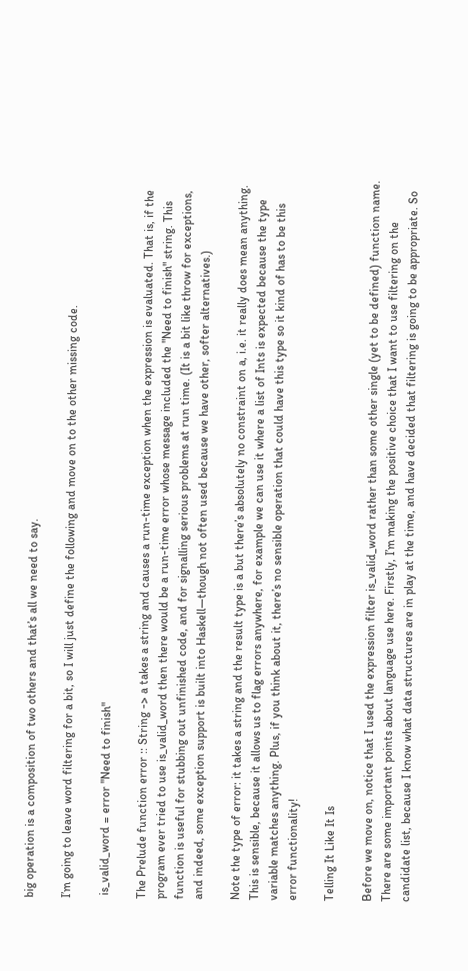big operation is a composition of two others and that’s all we need to say.

I’m going to leave word filtering for a bit, so I will just define the following and move on to the other missing code.

 is_valid_word = error "Need to finish"

The Prelude function error :: String -> a takes a string and causes a run-time exception when the expression is evaluated. That is, if the program ever tried to use is_valid_word then there would be a run-time error whose message included the "Need to finish" string. This function is useful for stubbing out unfinished code, and for signalling serious problems at run time. (It is a bit like throw for exceptions, and indeed, some exception support is built into Haskell—though not often used because we have other, softer alternatives.)

Note the type of error: it takes a string and the result type is a but there’s absolutely no constraint on a, i.e. it really does mean anything. This is sensible, because it allows us to flag errors anywhere, for example we can use it where a list of Ints is expected because the type variable matches anything. Plus, if you think about it, there’s no sensible operation that could have this type so it kind of has to be this error functionality!

Telling It Like It Is

Before we move on, notice that I used the expression filter is_valid_word rather than some other single (yet to be defined) function name. There are some important points about language use here. Firstly, I’m making the positive choice that I want to use filtering on the candidate list, because I know what data structures are in play at the time, and have decided that filtering is going to be appropriate. So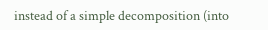instead of a simple decomposition (into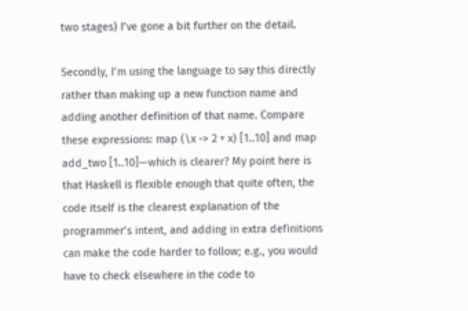two stages) I’ve gone a bit further on the detail.

Secondly, I’m using the language to say this directly rather than making up a new function name and adding another definition of that name. Compare these expressions: map (\x -> 2 + x) [1..10] and map add_two [1..10]—which is clearer? My point here is that Haskell is flexible enough that quite often, the code itself is the clearest explanation of the programmer’s intent, and adding in extra definitions can make the code harder to follow; e.g., you would have to check elsewhere in the code to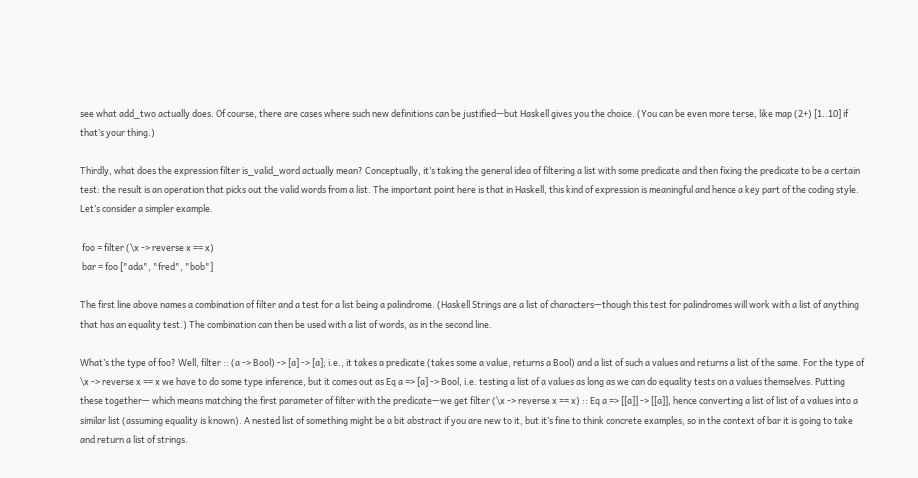see what add_two actually does. Of course, there are cases where such new definitions can be justified—but Haskell gives you the choice. (You can be even more terse, like map (2+) [1..10] if that’s your thing.)

Thirdly, what does the expression filter is_valid_word actually mean? Conceptually, it’s taking the general idea of filtering a list with some predicate and then fixing the predicate to be a certain test: the result is an operation that picks out the valid words from a list. The important point here is that in Haskell, this kind of expression is meaningful and hence a key part of the coding style. Let’s consider a simpler example.

 foo = filter (\x -> reverse x == x)
 bar = foo ["ada", "fred", "bob"]

The first line above names a combination of filter and a test for a list being a palindrome. (Haskell Strings are a list of characters—though this test for palindromes will work with a list of anything that has an equality test.) The combination can then be used with a list of words, as in the second line.

What’s the type of foo? Well, filter :: (a -> Bool) -> [a] -> [a]; i.e., it takes a predicate (takes some a value, returns a Bool) and a list of such a values and returns a list of the same. For the type of \x -> reverse x == x we have to do some type inference, but it comes out as Eq a => [a] -> Bool, i.e. testing a list of a values as long as we can do equality tests on a values themselves. Putting these together— which means matching the first parameter of filter with the predicate—we get filter (\x -> reverse x == x) :: Eq a => [[a]] -> [[a]], hence converting a list of list of a values into a similar list (assuming equality is known). A nested list of something might be a bit abstract if you are new to it, but it’s fine to think concrete examples, so in the context of bar it is going to take and return a list of strings.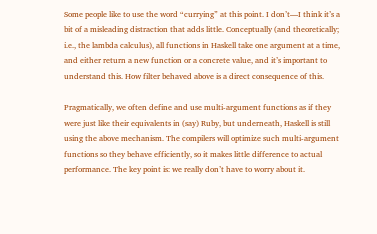Some people like to use the word “currying” at this point. I don’t—I think it’s a bit of a misleading distraction that adds little. Conceptually (and theoretically; i.e., the lambda calculus), all functions in Haskell take one argument at a time, and either return a new function or a concrete value, and it’s important to understand this. How filter behaved above is a direct consequence of this.

Pragmatically, we often define and use multi-argument functions as if they were just like their equivalents in (say) Ruby, but underneath, Haskell is still using the above mechanism. The compilers will optimize such multi-argument functions so they behave efficiently, so it makes little difference to actual performance. The key point is: we really don’t have to worry about it.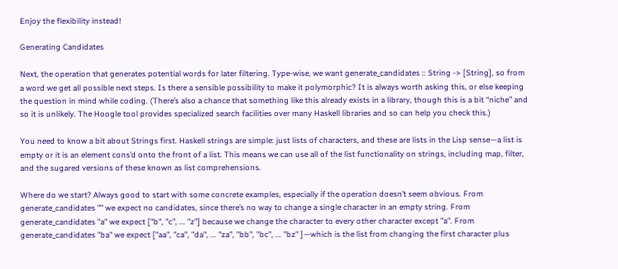Enjoy the flexibility instead!

Generating Candidates

Next, the operation that generates potential words for later filtering. Type-wise, we want generate_candidates :: String -> [String], so from a word we get all possible next steps. Is there a sensible possibility to make it polymorphic? It is always worth asking this, or else keeping the question in mind while coding. (There’s also a chance that something like this already exists in a library, though this is a bit “niche” and so it is unlikely. The Hoogle tool provides specialized search facilities over many Haskell libraries and so can help you check this.)

You need to know a bit about Strings first. Haskell strings are simple: just lists of characters, and these are lists in the Lisp sense—a list is empty or it is an element cons’d onto the front of a list. This means we can use all of the list functionality on strings, including map, filter, and the sugared versions of these known as list comprehensions.

Where do we start? Always good to start with some concrete examples, especially if the operation doesn’t seem obvious. From generate_candidates "" we expect no candidates, since there’s no way to change a single character in an empty string. From generate_candidates "a" we expect ["b", "c", ... "z"] because we change the character to every other character except "a". From generate_candidates "ba" we expect ["aa", "ca", "da", ... "za", "bb", "bc", ... "bz" ]—which is the list from changing the first character plus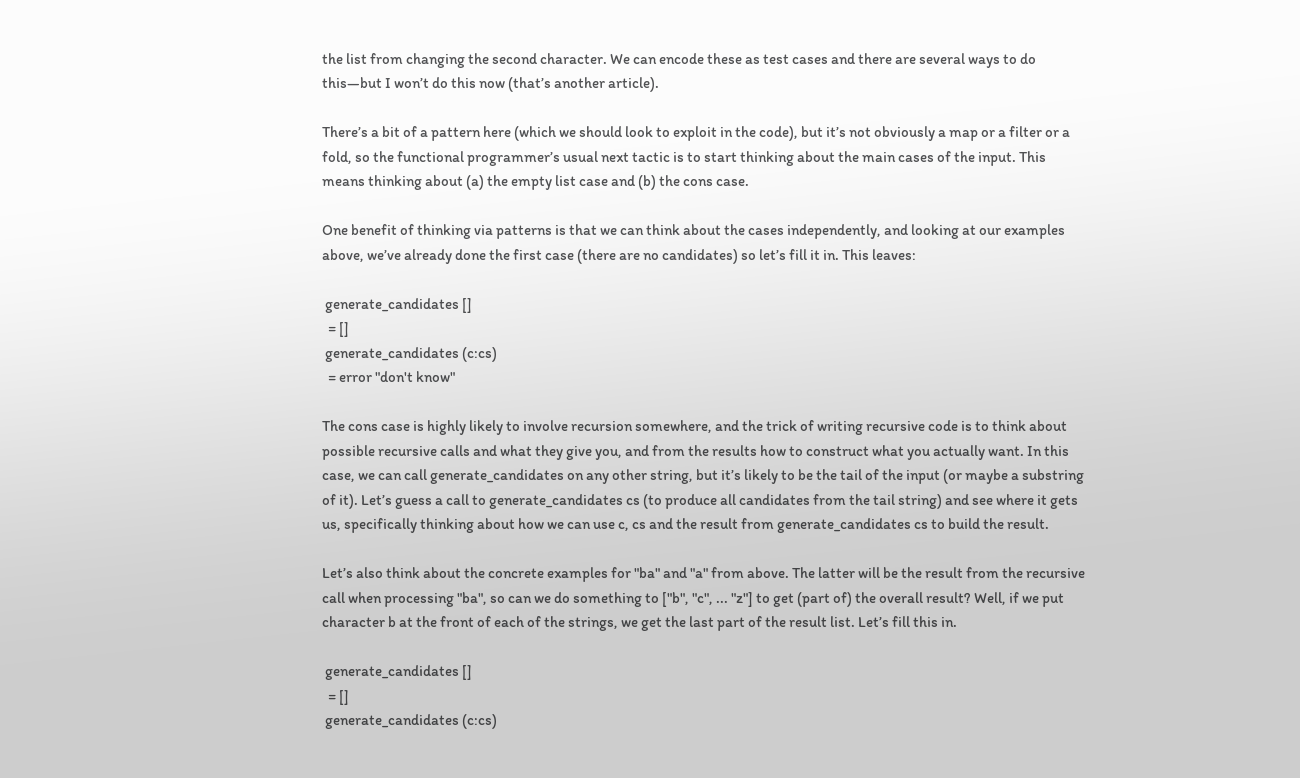the list from changing the second character. We can encode these as test cases and there are several ways to do this—but I won’t do this now (that’s another article).

There’s a bit of a pattern here (which we should look to exploit in the code), but it’s not obviously a map or a filter or a fold, so the functional programmer’s usual next tactic is to start thinking about the main cases of the input. This means thinking about (a) the empty list case and (b) the cons case.

One benefit of thinking via patterns is that we can think about the cases independently, and looking at our examples above, we’ve already done the first case (there are no candidates) so let’s fill it in. This leaves:

 generate_candidates []
  = []
 generate_candidates (c:cs)
  = error "don't know"

The cons case is highly likely to involve recursion somewhere, and the trick of writing recursive code is to think about possible recursive calls and what they give you, and from the results how to construct what you actually want. In this case, we can call generate_candidates on any other string, but it’s likely to be the tail of the input (or maybe a substring of it). Let’s guess a call to generate_candidates cs (to produce all candidates from the tail string) and see where it gets us, specifically thinking about how we can use c, cs and the result from generate_candidates cs to build the result.

Let’s also think about the concrete examples for "ba" and "a" from above. The latter will be the result from the recursive call when processing "ba", so can we do something to ["b", "c", ... "z"] to get (part of) the overall result? Well, if we put character b at the front of each of the strings, we get the last part of the result list. Let’s fill this in.

 generate_candidates []
  = []
 generate_candidates (c:cs)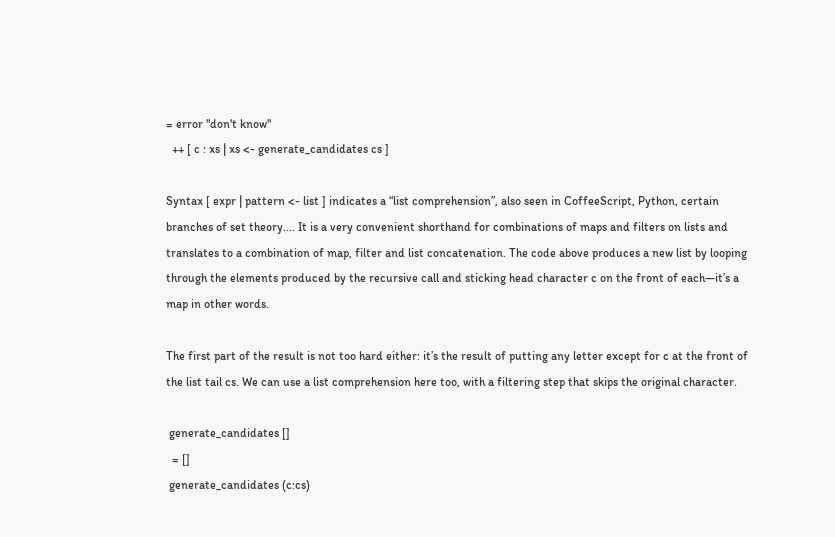= error "don't know"
  ++ [ c : xs | xs <- generate_candidates cs ]

Syntax [ expr | pattern <- list ] indicates a “list comprehension”, also seen in CoffeeScript, Python, certain branches of set theory.... It is a very convenient shorthand for combinations of maps and filters on lists and translates to a combination of map, filter and list concatenation. The code above produces a new list by looping through the elements produced by the recursive call and sticking head character c on the front of each—it’s a map in other words.

The first part of the result is not too hard either: it’s the result of putting any letter except for c at the front of the list tail cs. We can use a list comprehension here too, with a filtering step that skips the original character.

 generate_candidates []
  = []
 generate_candidates (c:cs)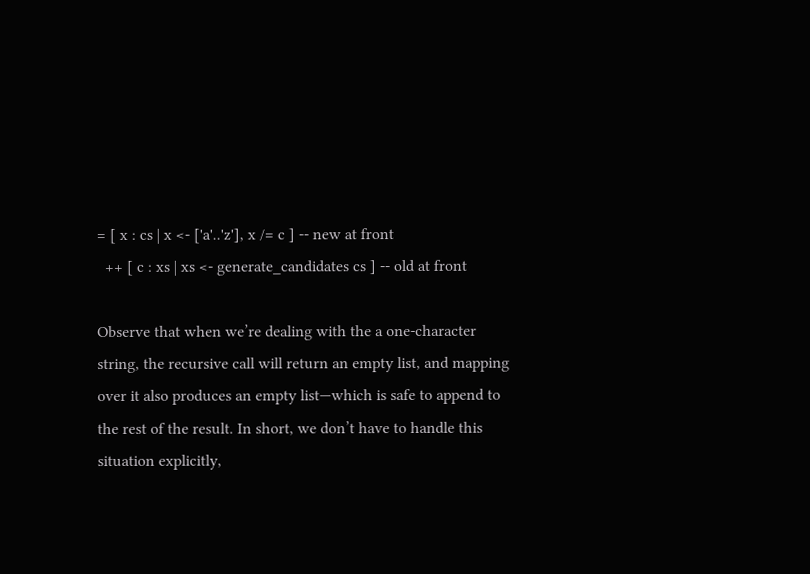= [ x : cs | x <- ['a'..'z'], x /= c ] -- new at front
  ++ [ c : xs | xs <- generate_candidates cs ] -- old at front

Observe that when we’re dealing with the a one-character string, the recursive call will return an empty list, and mapping over it also produces an empty list—which is safe to append to the rest of the result. In short, we don’t have to handle this situation explicitly,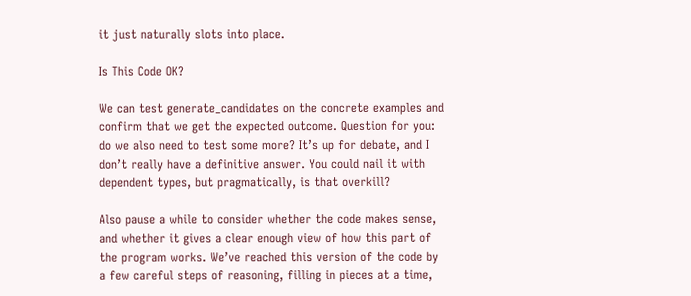it just naturally slots into place.

Is This Code OK?

We can test generate_candidates on the concrete examples and confirm that we get the expected outcome. Question for you: do we also need to test some more? It’s up for debate, and I don’t really have a definitive answer. You could nail it with dependent types, but pragmatically, is that overkill?

Also pause a while to consider whether the code makes sense, and whether it gives a clear enough view of how this part of the program works. We’ve reached this version of the code by a few careful steps of reasoning, filling in pieces at a time,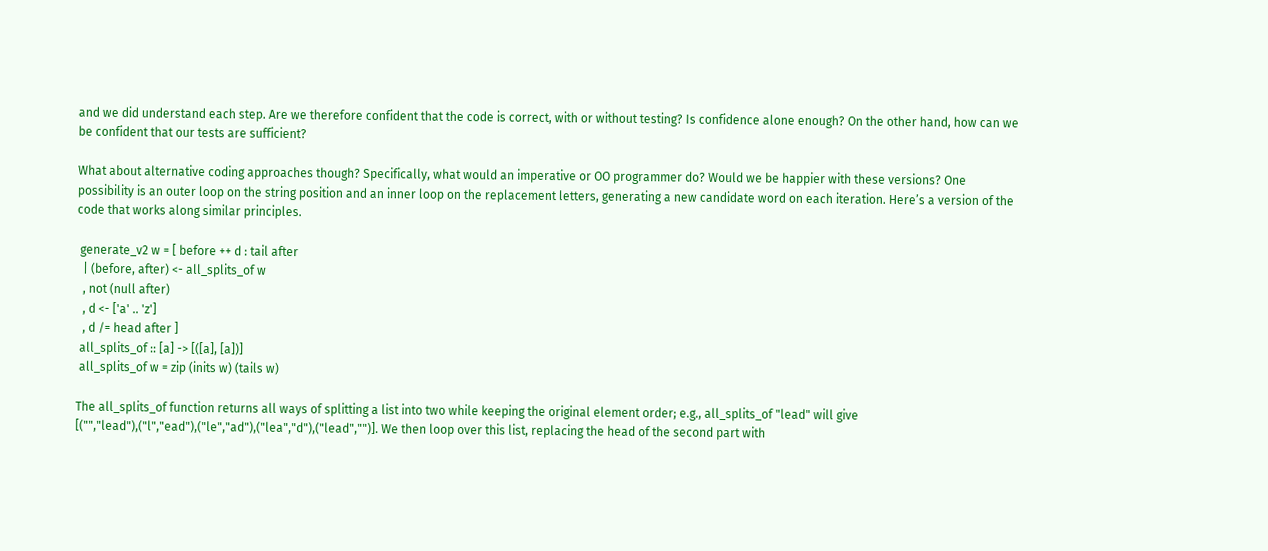and we did understand each step. Are we therefore confident that the code is correct, with or without testing? Is confidence alone enough? On the other hand, how can we be confident that our tests are sufficient?

What about alternative coding approaches though? Specifically, what would an imperative or OO programmer do? Would we be happier with these versions? One possibility is an outer loop on the string position and an inner loop on the replacement letters, generating a new candidate word on each iteration. Here’s a version of the code that works along similar principles.

 generate_v2 w = [ before ++ d : tail after
  | (before, after) <- all_splits_of w
  , not (null after)
  , d <- ['a' .. 'z']
  , d /= head after ]
 all_splits_of :: [a] -> [([a], [a])]
 all_splits_of w = zip (inits w) (tails w)

The all_splits_of function returns all ways of splitting a list into two while keeping the original element order; e.g., all_splits_of "lead" will give [("","lead"),("l","ead"),("le","ad"),("lea","d"),("lead","")]. We then loop over this list, replacing the head of the second part with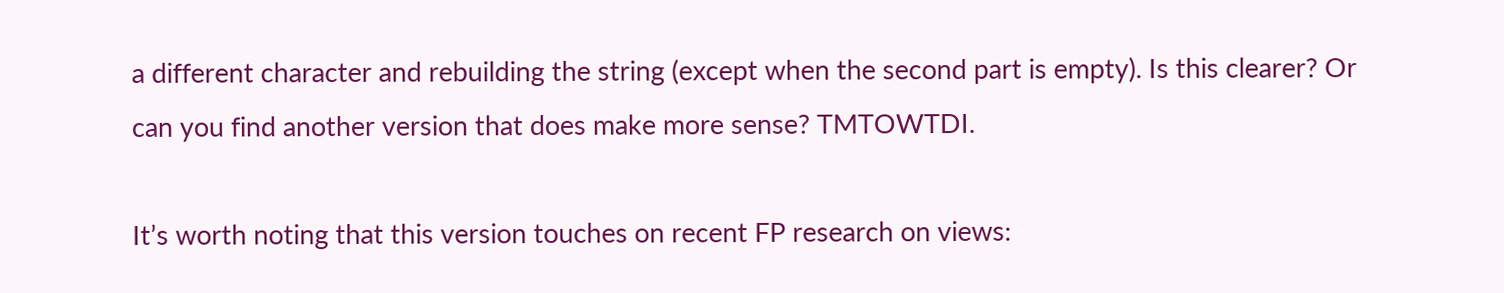a different character and rebuilding the string (except when the second part is empty). Is this clearer? Or can you find another version that does make more sense? TMTOWTDI.

It’s worth noting that this version touches on recent FP research on views: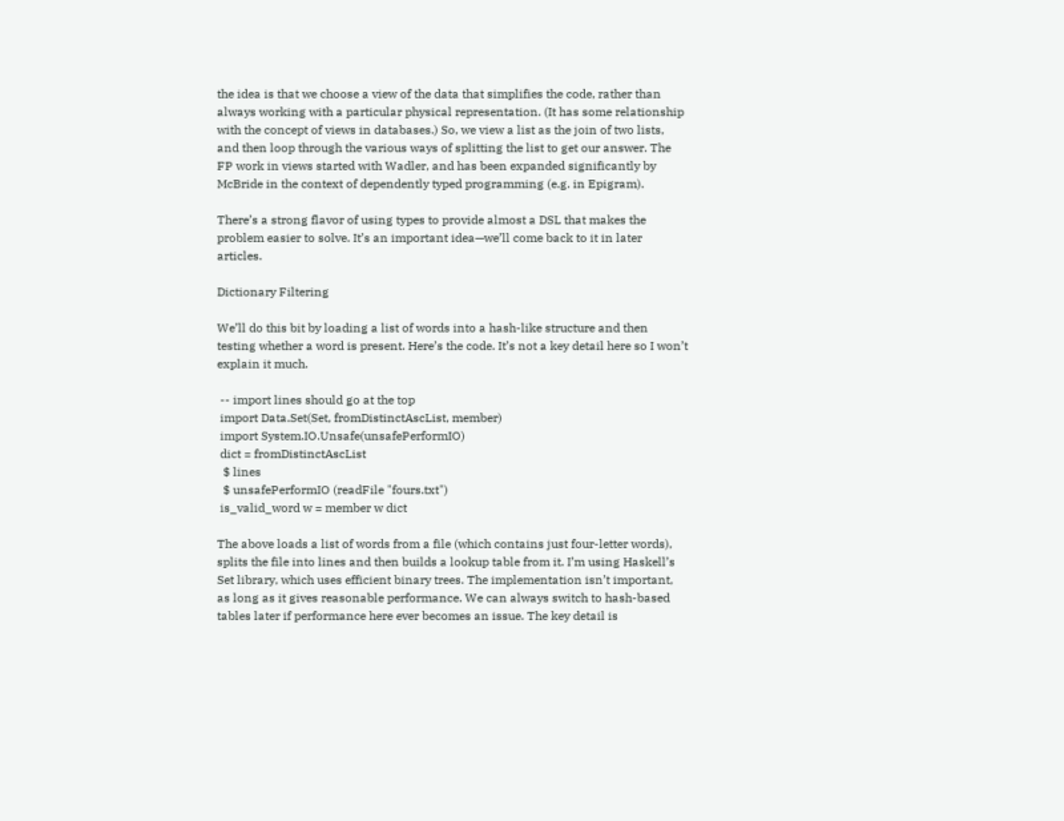the idea is that we choose a view of the data that simplifies the code, rather than always working with a particular physical representation. (It has some relationship with the concept of views in databases.) So, we view a list as the join of two lists, and then loop through the various ways of splitting the list to get our answer. The FP work in views started with Wadler, and has been expanded significantly by McBride in the context of dependently typed programming (e.g. in Epigram).

There’s a strong flavor of using types to provide almost a DSL that makes the problem easier to solve. It’s an important idea—we’ll come back to it in later articles.

Dictionary Filtering

We’ll do this bit by loading a list of words into a hash-like structure and then testing whether a word is present. Here’s the code. It’s not a key detail here so I won’t explain it much.

 -- import lines should go at the top
 import Data.Set(Set, fromDistinctAscList, member)
 import System.IO.Unsafe(unsafePerformIO)
 dict = fromDistinctAscList
  $ lines
  $ unsafePerformIO (readFile "fours.txt")
 is_valid_word w = member w dict

The above loads a list of words from a file (which contains just four-letter words), splits the file into lines and then builds a lookup table from it. I’m using Haskell’s Set library, which uses efficient binary trees. The implementation isn’t important, as long as it gives reasonable performance. We can always switch to hash-based tables later if performance here ever becomes an issue. The key detail is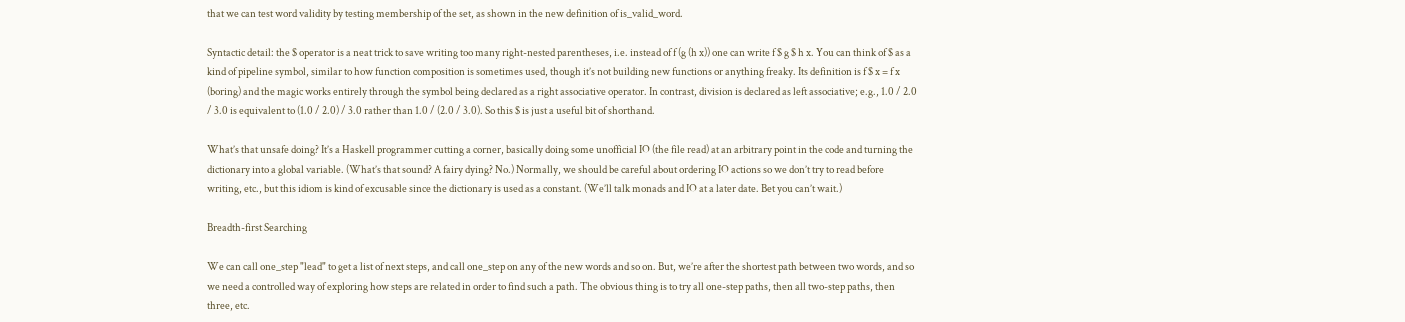that we can test word validity by testing membership of the set, as shown in the new definition of is_valid_word.

Syntactic detail: the $ operator is a neat trick to save writing too many right-nested parentheses, i.e. instead of f (g (h x)) one can write f $ g $ h x. You can think of $ as a kind of pipeline symbol, similar to how function composition is sometimes used, though it’s not building new functions or anything freaky. Its definition is f $ x = f x (boring) and the magic works entirely through the symbol being declared as a right associative operator. In contrast, division is declared as left associative; e.g., 1.0 / 2.0 / 3.0 is equivalent to (1.0 / 2.0) / 3.0 rather than 1.0 / (2.0 / 3.0). So this $ is just a useful bit of shorthand.

What’s that unsafe doing? It’s a Haskell programmer cutting a corner, basically doing some unofficial IO (the file read) at an arbitrary point in the code and turning the dictionary into a global variable. (What’s that sound? A fairy dying? No.) Normally, we should be careful about ordering IO actions so we don’t try to read before writing, etc., but this idiom is kind of excusable since the dictionary is used as a constant. (We’ll talk monads and IO at a later date. Bet you can’t wait.)

Breadth-first Searching

We can call one_step "lead" to get a list of next steps, and call one_step on any of the new words and so on. But, we’re after the shortest path between two words, and so we need a controlled way of exploring how steps are related in order to find such a path. The obvious thing is to try all one-step paths, then all two-step paths, then three, etc.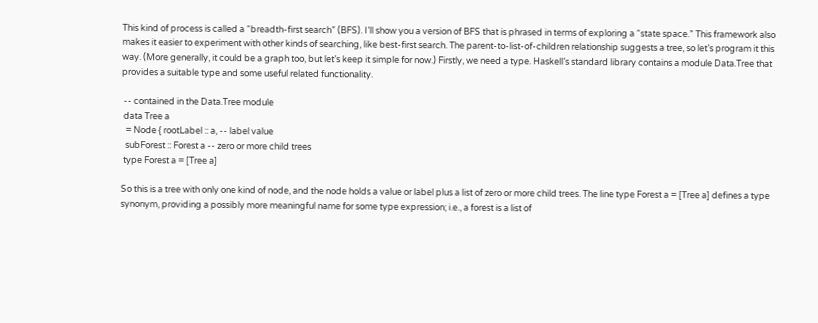This kind of process is called a “breadth-first search” (BFS). I’ll show you a version of BFS that is phrased in terms of exploring a “state space.” This framework also makes it easier to experiment with other kinds of searching, like best-first search. The parent-to-list-of-children relationship suggests a tree, so let’s program it this way. (More generally, it could be a graph too, but let’s keep it simple for now.) Firstly, we need a type. Haskell’s standard library contains a module Data.Tree that provides a suitable type and some useful related functionality.

 -- contained in the Data.Tree module
 data Tree a
  = Node { rootLabel :: a, -- label value
  subForest :: Forest a -- zero or more child trees
 type Forest a = [Tree a]

So this is a tree with only one kind of node, and the node holds a value or label plus a list of zero or more child trees. The line type Forest a = [Tree a] defines a type synonym, providing a possibly more meaningful name for some type expression; i.e., a forest is a list of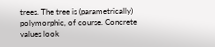trees. The tree is (parametrically) polymorphic, of course. Concrete values look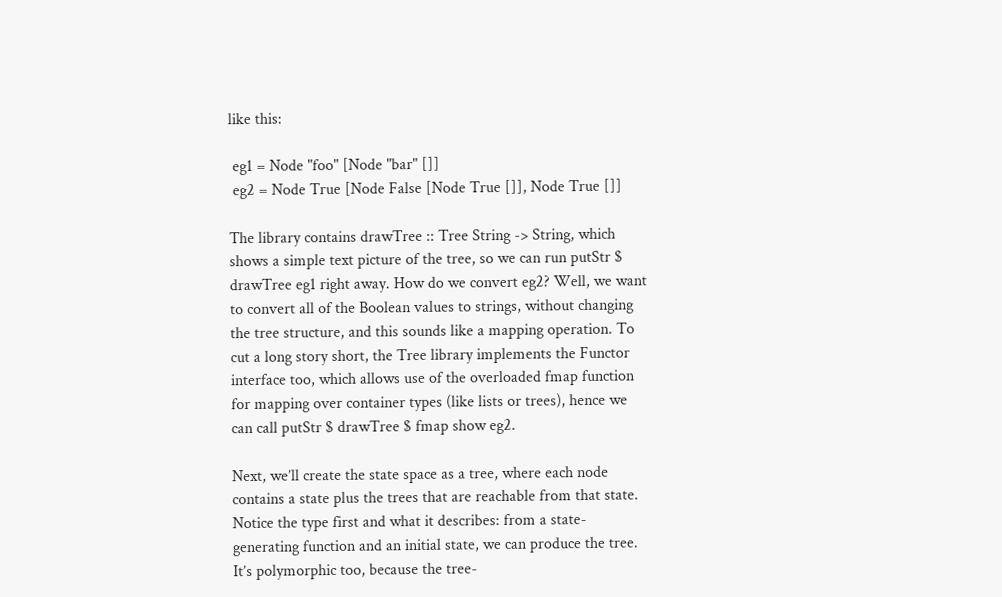like this:

 eg1 = Node "foo" [Node "bar" []]
 eg2 = Node True [Node False [Node True []], Node True []]

The library contains drawTree :: Tree String -> String, which shows a simple text picture of the tree, so we can run putStr $ drawTree eg1 right away. How do we convert eg2? Well, we want to convert all of the Boolean values to strings, without changing the tree structure, and this sounds like a mapping operation. To cut a long story short, the Tree library implements the Functor interface too, which allows use of the overloaded fmap function for mapping over container types (like lists or trees), hence we can call putStr $ drawTree $ fmap show eg2.

Next, we’ll create the state space as a tree, where each node contains a state plus the trees that are reachable from that state. Notice the type first and what it describes: from a state-generating function and an initial state, we can produce the tree. It’s polymorphic too, because the tree-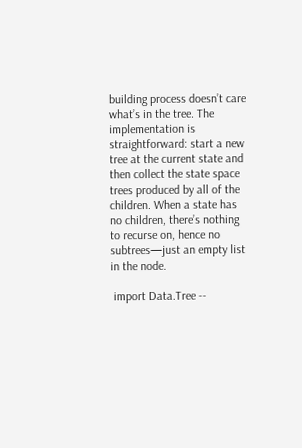building process doesn’t care what’s in the tree. The implementation is straightforward: start a new tree at the current state and then collect the state space trees produced by all of the children. When a state has no children, there’s nothing to recurse on, hence no subtrees—just an empty list in the node.

 import Data.Tree --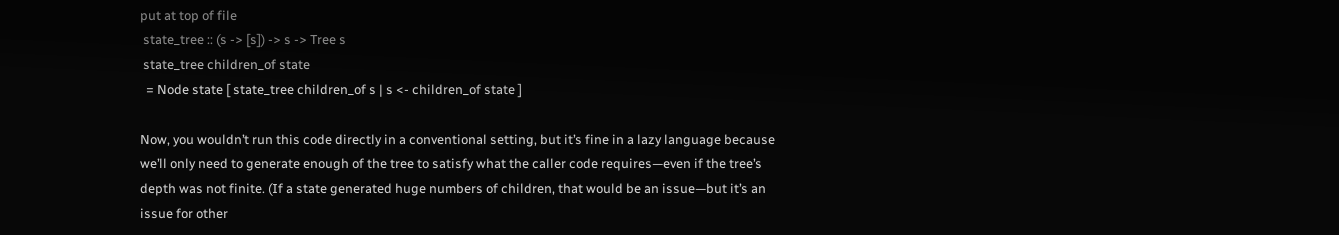put at top of file
 state_tree :: (s -> [s]) -> s -> Tree s
 state_tree children_of state
  = Node state [ state_tree children_of s | s <- children_of state ]

Now, you wouldn’t run this code directly in a conventional setting, but it’s fine in a lazy language because we’ll only need to generate enough of the tree to satisfy what the caller code requires—even if the tree’s depth was not finite. (If a state generated huge numbers of children, that would be an issue—but it’s an issue for other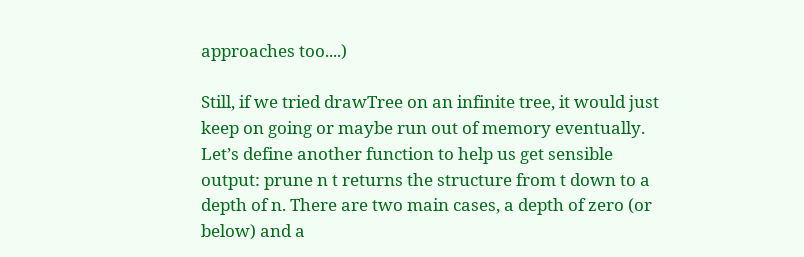approaches too....)

Still, if we tried drawTree on an infinite tree, it would just keep on going or maybe run out of memory eventually. Let’s define another function to help us get sensible output: prune n t returns the structure from t down to a depth of n. There are two main cases, a depth of zero (or below) and a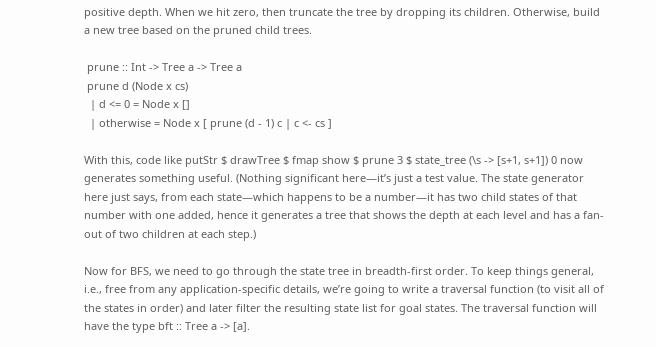positive depth. When we hit zero, then truncate the tree by dropping its children. Otherwise, build a new tree based on the pruned child trees.

 prune :: Int -> Tree a -> Tree a
 prune d (Node x cs)
  | d <= 0 = Node x []
  | otherwise = Node x [ prune (d - 1) c | c <- cs ]

With this, code like putStr $ drawTree $ fmap show $ prune 3 $ state_tree (\s -> [s+1, s+1]) 0 now generates something useful. (Nothing significant here—it’s just a test value. The state generator here just says, from each state—which happens to be a number—it has two child states of that number with one added, hence it generates a tree that shows the depth at each level and has a fan-out of two children at each step.)

Now for BFS, we need to go through the state tree in breadth-first order. To keep things general, i.e., free from any application-specific details, we’re going to write a traversal function (to visit all of the states in order) and later filter the resulting state list for goal states. The traversal function will have the type bft :: Tree a -> [a].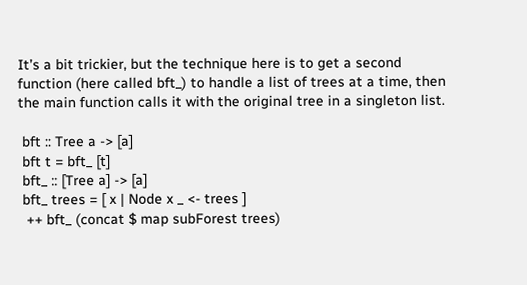It’s a bit trickier, but the technique here is to get a second function (here called bft_) to handle a list of trees at a time, then the main function calls it with the original tree in a singleton list.

 bft :: Tree a -> [a]
 bft t = bft_ [t]
 bft_ :: [Tree a] -> [a]
 bft_ trees = [ x | Node x _ <- trees ]
  ++ bft_ (concat $ map subForest trees)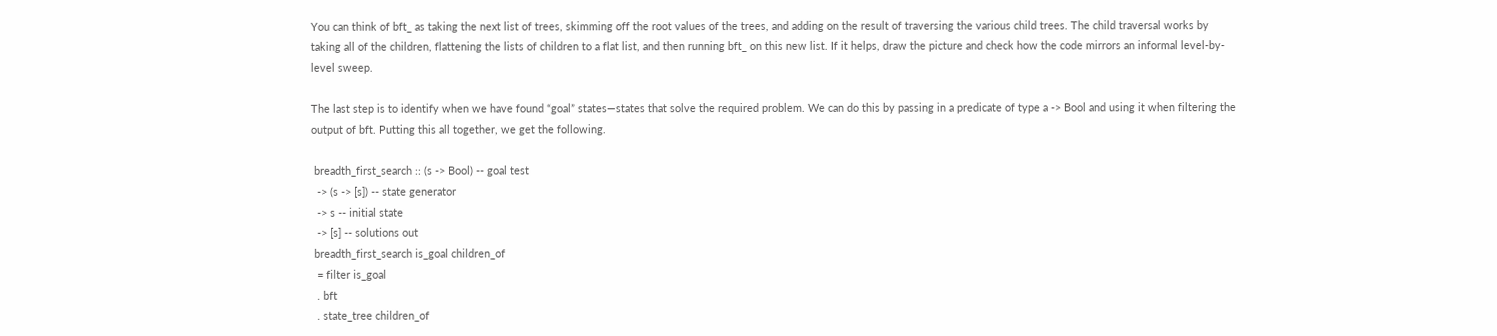You can think of bft_ as taking the next list of trees, skimming off the root values of the trees, and adding on the result of traversing the various child trees. The child traversal works by taking all of the children, flattening the lists of children to a flat list, and then running bft_ on this new list. If it helps, draw the picture and check how the code mirrors an informal level-by-level sweep.

The last step is to identify when we have found “goal” states—states that solve the required problem. We can do this by passing in a predicate of type a -> Bool and using it when filtering the output of bft. Putting this all together, we get the following.

 breadth_first_search :: (s -> Bool) -- goal test
  -> (s -> [s]) -- state generator
  -> s -- initial state
  -> [s] -- solutions out
 breadth_first_search is_goal children_of
  = filter is_goal
  . bft
  . state_tree children_of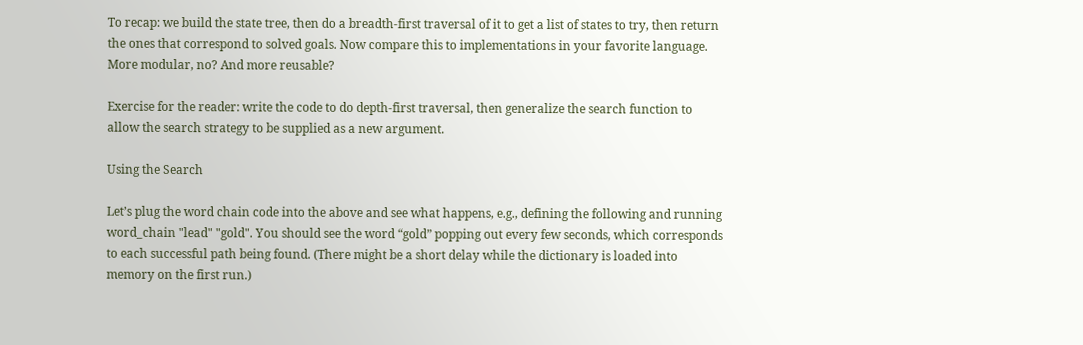To recap: we build the state tree, then do a breadth-first traversal of it to get a list of states to try, then return the ones that correspond to solved goals. Now compare this to implementations in your favorite language. More modular, no? And more reusable?

Exercise for the reader: write the code to do depth-first traversal, then generalize the search function to allow the search strategy to be supplied as a new argument.

Using the Search

Let’s plug the word chain code into the above and see what happens, e.g., defining the following and running word_chain "lead" "gold". You should see the word “gold” popping out every few seconds, which corresponds to each successful path being found. (There might be a short delay while the dictionary is loaded into memory on the first run.)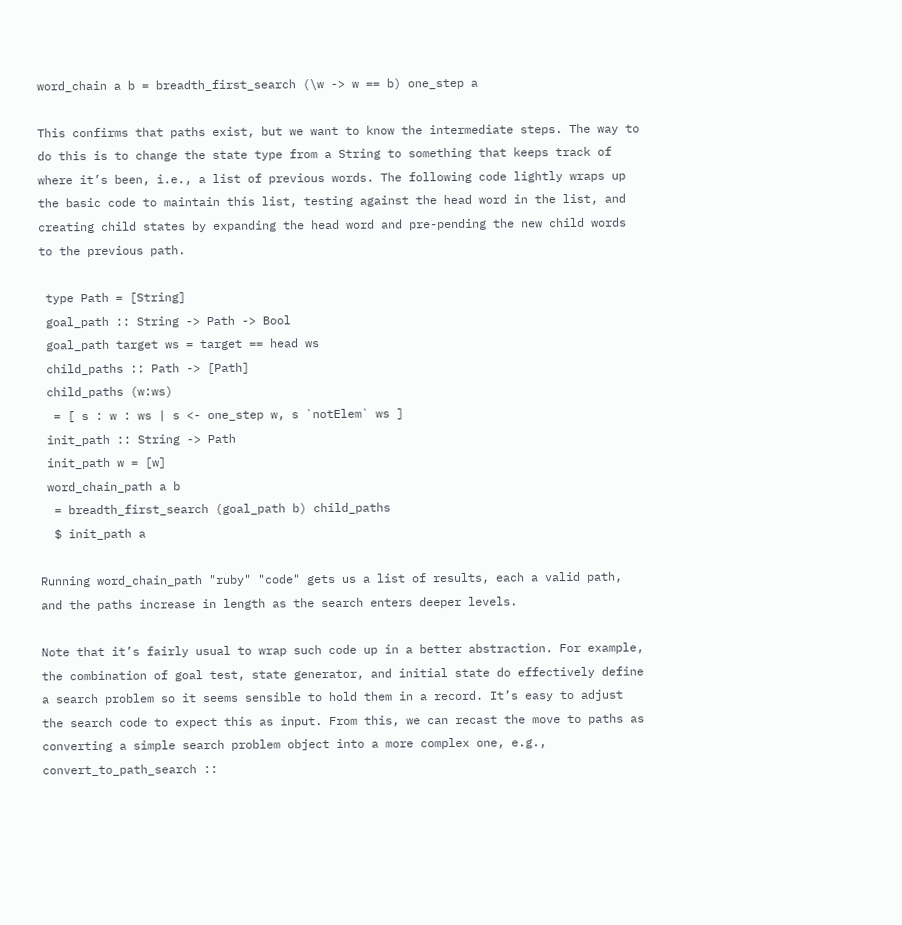word_chain a b = breadth_first_search (\w -> w == b) one_step a

This confirms that paths exist, but we want to know the intermediate steps. The way to do this is to change the state type from a String to something that keeps track of where it’s been, i.e., a list of previous words. The following code lightly wraps up the basic code to maintain this list, testing against the head word in the list, and creating child states by expanding the head word and pre-pending the new child words to the previous path.

 type Path = [String]
 goal_path :: String -> Path -> Bool
 goal_path target ws = target == head ws
 child_paths :: Path -> [Path]
 child_paths (w:ws)
  = [ s : w : ws | s <- one_step w, s `notElem` ws ]
 init_path :: String -> Path
 init_path w = [w]
 word_chain_path a b
  = breadth_first_search (goal_path b) child_paths
  $ init_path a

Running word_chain_path "ruby" "code" gets us a list of results, each a valid path, and the paths increase in length as the search enters deeper levels.

Note that it’s fairly usual to wrap such code up in a better abstraction. For example, the combination of goal test, state generator, and initial state do effectively define a search problem so it seems sensible to hold them in a record. It’s easy to adjust the search code to expect this as input. From this, we can recast the move to paths as converting a simple search problem object into a more complex one, e.g., convert_to_path_search ::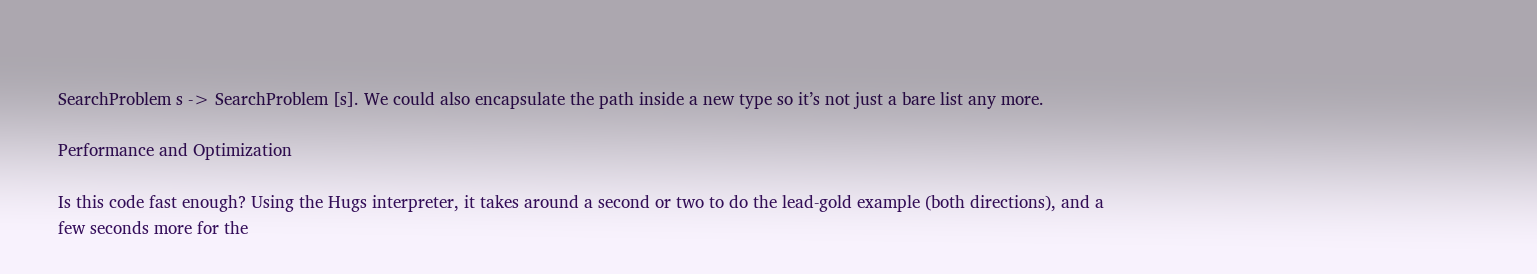SearchProblem s -> SearchProblem [s]. We could also encapsulate the path inside a new type so it’s not just a bare list any more.

Performance and Optimization

Is this code fast enough? Using the Hugs interpreter, it takes around a second or two to do the lead-gold example (both directions), and a few seconds more for the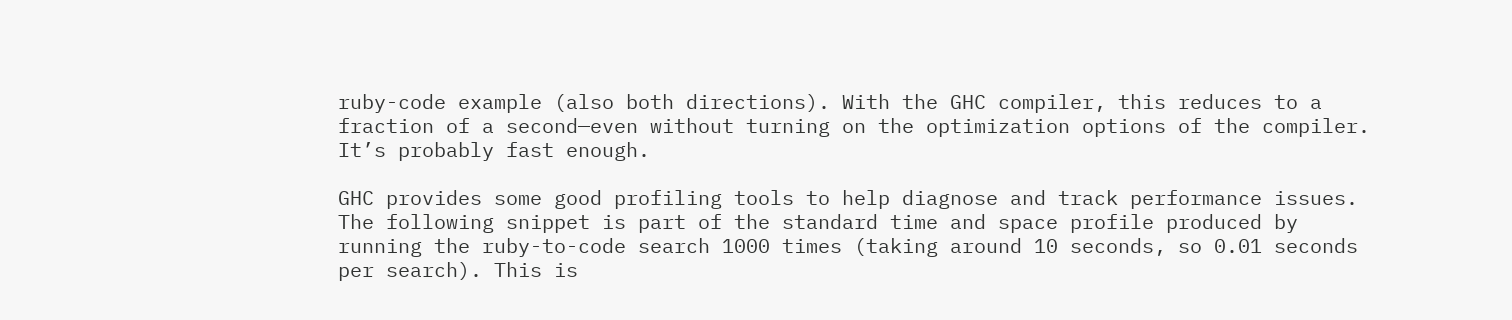ruby-code example (also both directions). With the GHC compiler, this reduces to a fraction of a second—even without turning on the optimization options of the compiler. It’s probably fast enough.

GHC provides some good profiling tools to help diagnose and track performance issues. The following snippet is part of the standard time and space profile produced by running the ruby-to-code search 1000 times (taking around 10 seconds, so 0.01 seconds per search). This is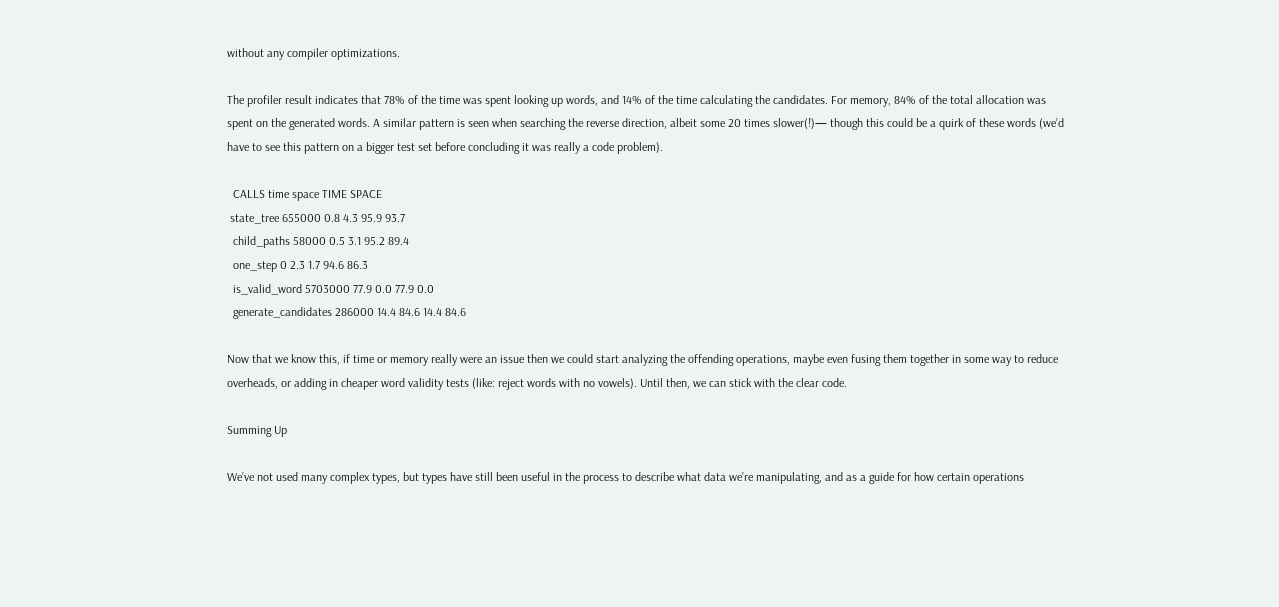without any compiler optimizations.

The profiler result indicates that 78% of the time was spent looking up words, and 14% of the time calculating the candidates. For memory, 84% of the total allocation was spent on the generated words. A similar pattern is seen when searching the reverse direction, albeit some 20 times slower(!)— though this could be a quirk of these words (we’d have to see this pattern on a bigger test set before concluding it was really a code problem).

  CALLS time space TIME SPACE
 state_tree 655000 0.8 4.3 95.9 93.7
  child_paths 58000 0.5 3.1 95.2 89.4
  one_step 0 2.3 1.7 94.6 86.3
  is_valid_word 5703000 77.9 0.0 77.9 0.0
  generate_candidates 286000 14.4 84.6 14.4 84.6

Now that we know this, if time or memory really were an issue then we could start analyzing the offending operations, maybe even fusing them together in some way to reduce overheads, or adding in cheaper word validity tests (like: reject words with no vowels). Until then, we can stick with the clear code.

Summing Up

We’ve not used many complex types, but types have still been useful in the process to describe what data we’re manipulating, and as a guide for how certain operations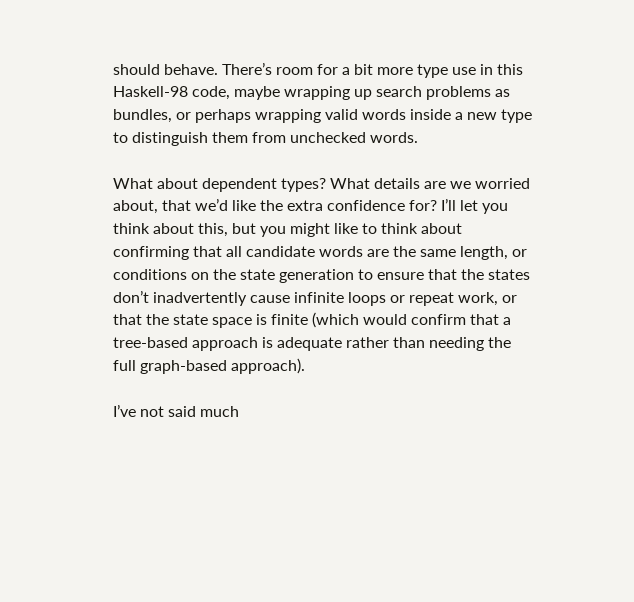should behave. There’s room for a bit more type use in this Haskell-98 code, maybe wrapping up search problems as bundles, or perhaps wrapping valid words inside a new type to distinguish them from unchecked words.

What about dependent types? What details are we worried about, that we’d like the extra confidence for? I’ll let you think about this, but you might like to think about confirming that all candidate words are the same length, or conditions on the state generation to ensure that the states don’t inadvertently cause infinite loops or repeat work, or that the state space is finite (which would confirm that a tree-based approach is adequate rather than needing the full graph-based approach).

I’ve not said much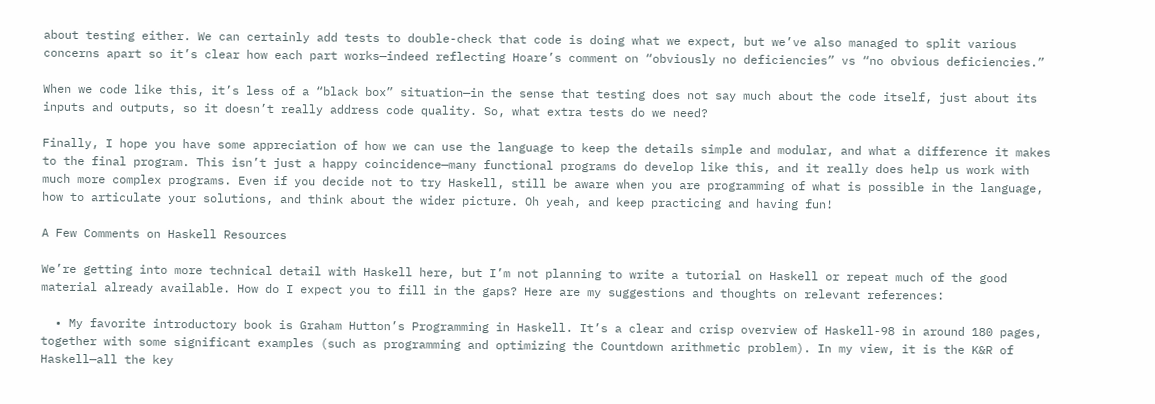about testing either. We can certainly add tests to double-check that code is doing what we expect, but we’ve also managed to split various concerns apart so it’s clear how each part works—indeed reflecting Hoare’s comment on “obviously no deficiencies” vs “no obvious deficiencies.”

When we code like this, it’s less of a “black box” situation—in the sense that testing does not say much about the code itself, just about its inputs and outputs, so it doesn’t really address code quality. So, what extra tests do we need?

Finally, I hope you have some appreciation of how we can use the language to keep the details simple and modular, and what a difference it makes to the final program. This isn’t just a happy coincidence—many functional programs do develop like this, and it really does help us work with much more complex programs. Even if you decide not to try Haskell, still be aware when you are programming of what is possible in the language, how to articulate your solutions, and think about the wider picture. Oh yeah, and keep practicing and having fun!

A Few Comments on Haskell Resources

We’re getting into more technical detail with Haskell here, but I’m not planning to write a tutorial on Haskell or repeat much of the good material already available. How do I expect you to fill in the gaps? Here are my suggestions and thoughts on relevant references:

  • My favorite introductory book is Graham Hutton’s Programming in Haskell. It’s a clear and crisp overview of Haskell-98 in around 180 pages, together with some significant examples (such as programming and optimizing the Countdown arithmetic problem). In my view, it is the K&R of Haskell—all the key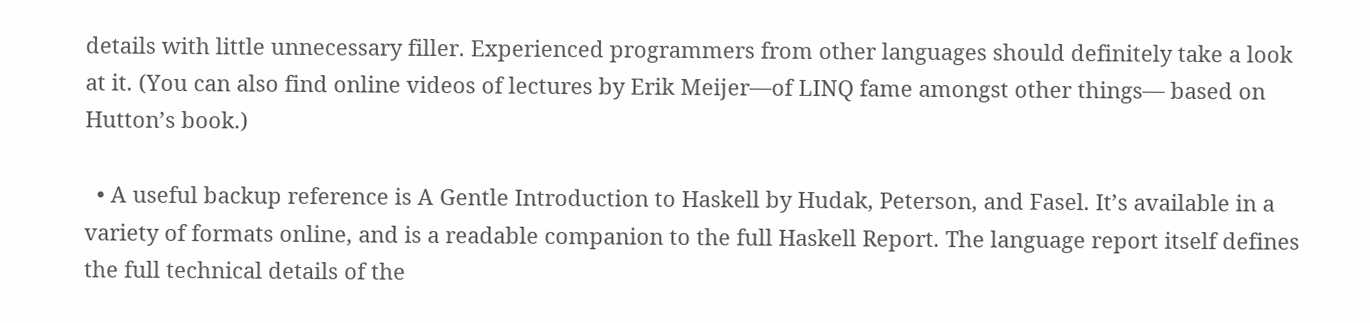details with little unnecessary filler. Experienced programmers from other languages should definitely take a look at it. (You can also find online videos of lectures by Erik Meijer—of LINQ fame amongst other things— based on Hutton’s book.)

  • A useful backup reference is A Gentle Introduction to Haskell by Hudak, Peterson, and Fasel. It’s available in a variety of formats online, and is a readable companion to the full Haskell Report. The language report itself defines the full technical details of the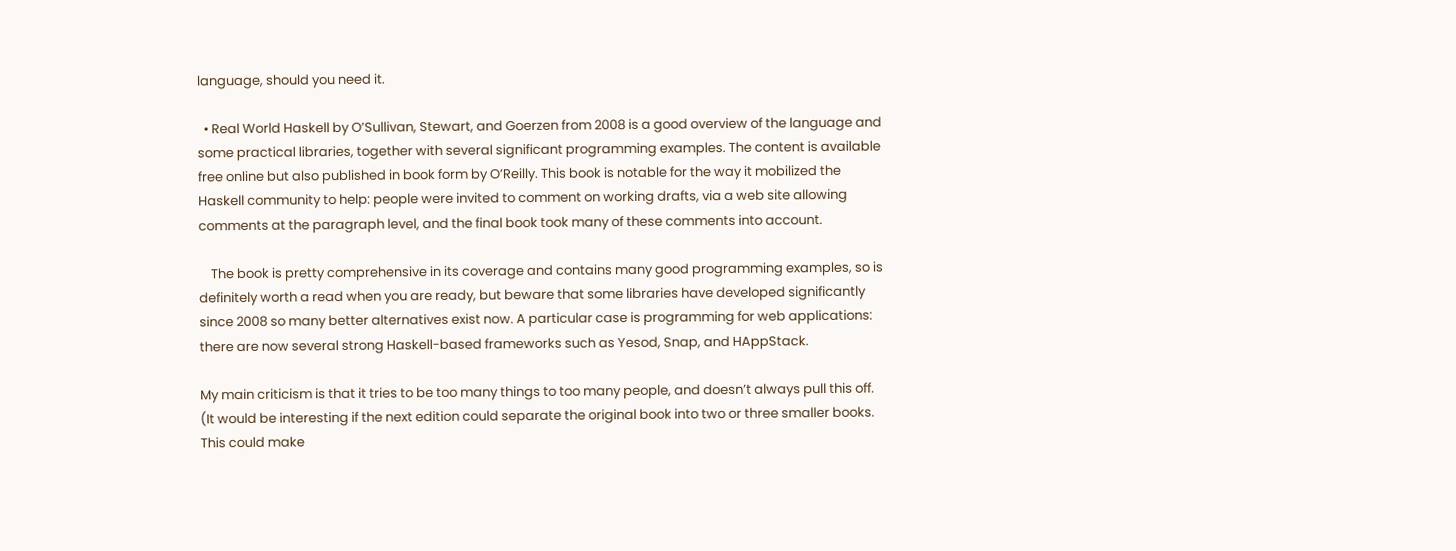language, should you need it.

  • Real World Haskell by O’Sullivan, Stewart, and Goerzen from 2008 is a good overview of the language and some practical libraries, together with several significant programming examples. The content is available free online but also published in book form by O’Reilly. This book is notable for the way it mobilized the Haskell community to help: people were invited to comment on working drafts, via a web site allowing comments at the paragraph level, and the final book took many of these comments into account.

    The book is pretty comprehensive in its coverage and contains many good programming examples, so is definitely worth a read when you are ready, but beware that some libraries have developed significantly since 2008 so many better alternatives exist now. A particular case is programming for web applications: there are now several strong Haskell-based frameworks such as Yesod, Snap, and HAppStack.

My main criticism is that it tries to be too many things to too many people, and doesn’t always pull this off. (It would be interesting if the next edition could separate the original book into two or three smaller books. This could make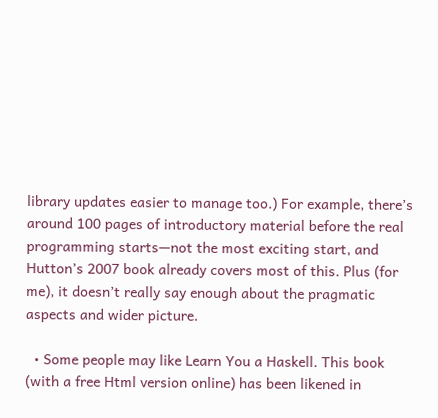library updates easier to manage too.) For example, there’s around 100 pages of introductory material before the real programming starts—not the most exciting start, and Hutton’s 2007 book already covers most of this. Plus (for me), it doesn’t really say enough about the pragmatic aspects and wider picture.

  • Some people may like Learn You a Haskell. This book (with a free Html version online) has been likened in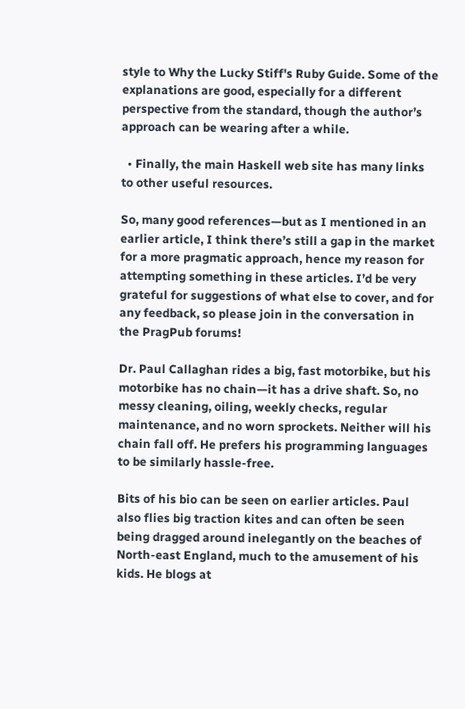style to Why the Lucky Stiff's Ruby Guide. Some of the explanations are good, especially for a different perspective from the standard, though the author’s approach can be wearing after a while.

  • Finally, the main Haskell web site has many links to other useful resources.

So, many good references—but as I mentioned in an earlier article, I think there’s still a gap in the market for a more pragmatic approach, hence my reason for attempting something in these articles. I’d be very grateful for suggestions of what else to cover, and for any feedback, so please join in the conversation in the PragPub forums!

Dr. Paul Callaghan rides a big, fast motorbike, but his motorbike has no chain—it has a drive shaft. So, no messy cleaning, oiling, weekly checks, regular maintenance, and no worn sprockets. Neither will his chain fall off. He prefers his programming languages to be similarly hassle-free.

Bits of his bio can be seen on earlier articles. Paul also flies big traction kites and can often be seen being dragged around inelegantly on the beaches of North-east England, much to the amusement of his kids. He blogs at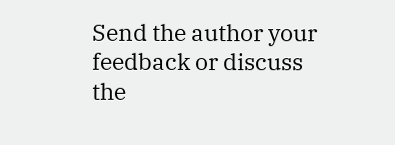Send the author your feedback or discuss the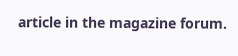article in the magazine forum.